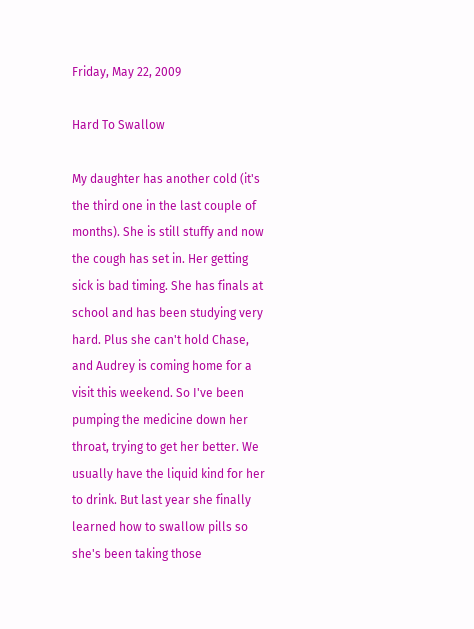Friday, May 22, 2009

Hard To Swallow

My daughter has another cold (it's the third one in the last couple of months). She is still stuffy and now the cough has set in. Her getting sick is bad timing. She has finals at school and has been studying very hard. Plus she can't hold Chase, and Audrey is coming home for a visit this weekend. So I've been pumping the medicine down her throat, trying to get her better. We usually have the liquid kind for her to drink. But last year she finally learned how to swallow pills so she's been taking those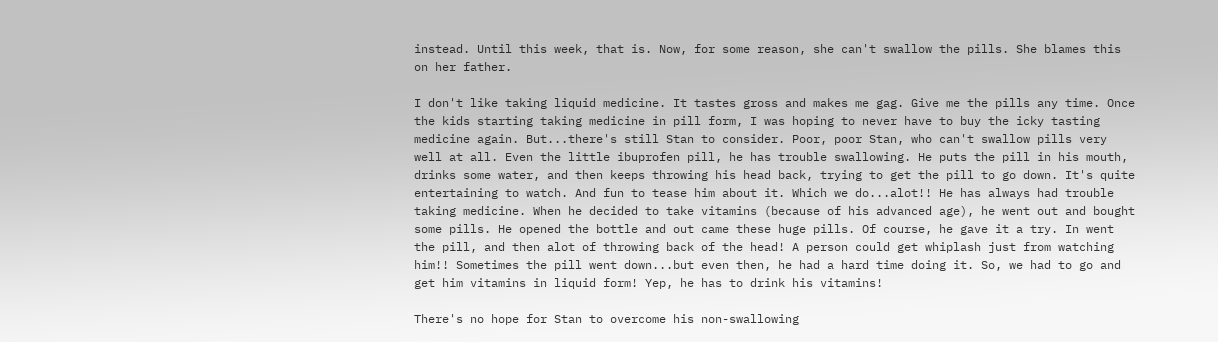instead. Until this week, that is. Now, for some reason, she can't swallow the pills. She blames this on her father.

I don't like taking liquid medicine. It tastes gross and makes me gag. Give me the pills any time. Once the kids starting taking medicine in pill form, I was hoping to never have to buy the icky tasting medicine again. But...there's still Stan to consider. Poor, poor Stan, who can't swallow pills very well at all. Even the little ibuprofen pill, he has trouble swallowing. He puts the pill in his mouth, drinks some water, and then keeps throwing his head back, trying to get the pill to go down. It's quite entertaining to watch. And fun to tease him about it. Which we do...alot!! He has always had trouble taking medicine. When he decided to take vitamins (because of his advanced age), he went out and bought some pills. He opened the bottle and out came these huge pills. Of course, he gave it a try. In went the pill, and then alot of throwing back of the head! A person could get whiplash just from watching him!! Sometimes the pill went down...but even then, he had a hard time doing it. So, we had to go and get him vitamins in liquid form! Yep, he has to drink his vitamins!

There's no hope for Stan to overcome his non-swallowing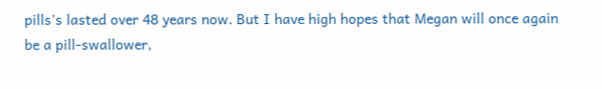pills's lasted over 48 years now. But I have high hopes that Megan will once again be a pill-swallower,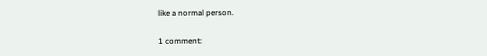like a normal person.

1 comment: